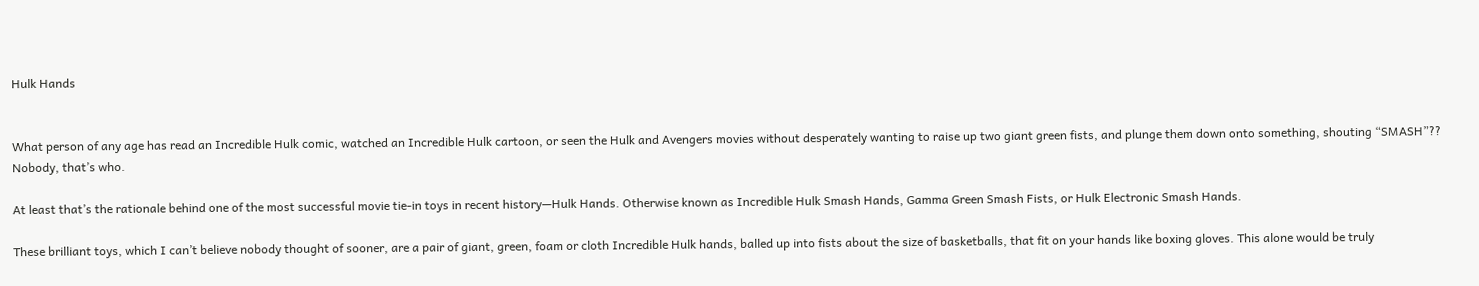Hulk Hands


What person of any age has read an Incredible Hulk comic, watched an Incredible Hulk cartoon, or seen the Hulk and Avengers movies without desperately wanting to raise up two giant green fists, and plunge them down onto something, shouting “SMASH”?? Nobody, that’s who.

At least that’s the rationale behind one of the most successful movie tie-in toys in recent history—Hulk Hands. Otherwise known as Incredible Hulk Smash Hands, Gamma Green Smash Fists, or Hulk Electronic Smash Hands.

These brilliant toys, which I can’t believe nobody thought of sooner, are a pair of giant, green, foam or cloth Incredible Hulk hands, balled up into fists about the size of basketballs, that fit on your hands like boxing gloves. This alone would be truly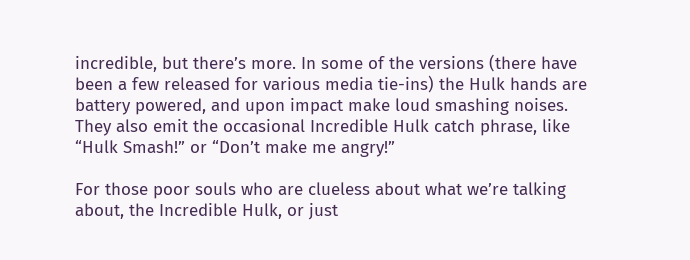incredible, but there’s more. In some of the versions (there have been a few released for various media tie-ins) the Hulk hands are battery powered, and upon impact make loud smashing noises. They also emit the occasional Incredible Hulk catch phrase, like “Hulk Smash!” or “Don’t make me angry!”

For those poor souls who are clueless about what we’re talking about, the Incredible Hulk, or just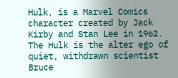Hulk, is a Marvel Comics character created by Jack Kirby and Stan Lee in 1962. The Hulk is the alter ego of quiet, withdrawn scientist Bruce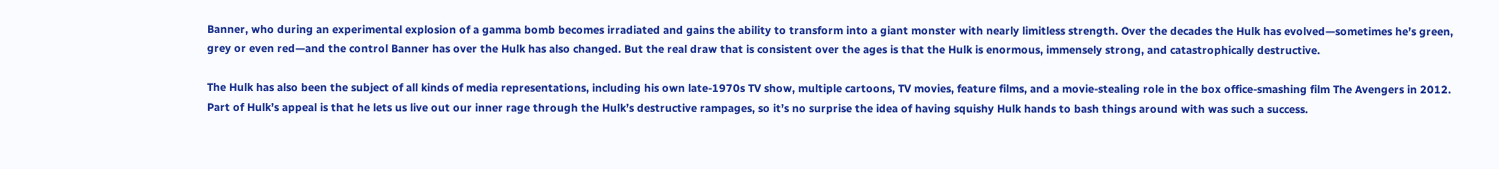Banner, who during an experimental explosion of a gamma bomb becomes irradiated and gains the ability to transform into a giant monster with nearly limitless strength. Over the decades the Hulk has evolved—sometimes he’s green, grey or even red—and the control Banner has over the Hulk has also changed. But the real draw that is consistent over the ages is that the Hulk is enormous, immensely strong, and catastrophically destructive.

The Hulk has also been the subject of all kinds of media representations, including his own late-1970s TV show, multiple cartoons, TV movies, feature films, and a movie-stealing role in the box office-smashing film The Avengers in 2012. Part of Hulk’s appeal is that he lets us live out our inner rage through the Hulk’s destructive rampages, so it’s no surprise the idea of having squishy Hulk hands to bash things around with was such a success.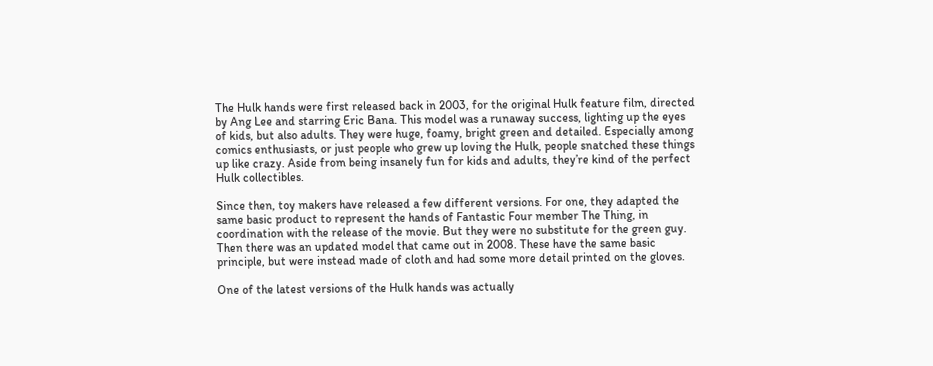The Hulk hands were first released back in 2003, for the original Hulk feature film, directed by Ang Lee and starring Eric Bana. This model was a runaway success, lighting up the eyes of kids, but also adults. They were huge, foamy, bright green and detailed. Especially among comics enthusiasts, or just people who grew up loving the Hulk, people snatched these things up like crazy. Aside from being insanely fun for kids and adults, they’re kind of the perfect Hulk collectibles.

Since then, toy makers have released a few different versions. For one, they adapted the same basic product to represent the hands of Fantastic Four member The Thing, in coordination with the release of the movie. But they were no substitute for the green guy. Then there was an updated model that came out in 2008. These have the same basic principle, but were instead made of cloth and had some more detail printed on the gloves.

One of the latest versions of the Hulk hands was actually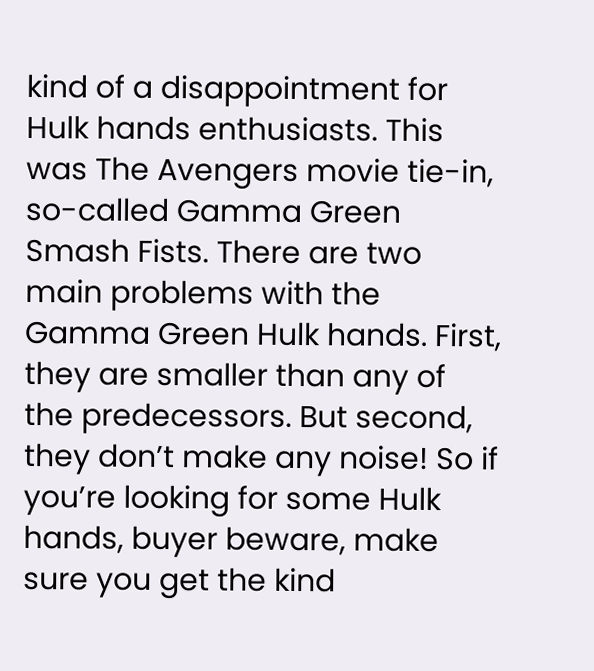kind of a disappointment for Hulk hands enthusiasts. This was The Avengers movie tie-in, so-called Gamma Green Smash Fists. There are two main problems with the Gamma Green Hulk hands. First, they are smaller than any of the predecessors. But second, they don’t make any noise! So if you’re looking for some Hulk hands, buyer beware, make sure you get the kind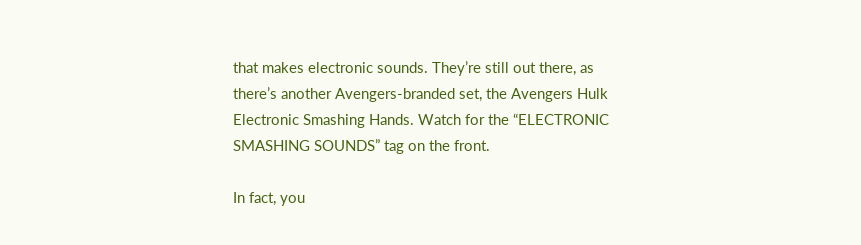that makes electronic sounds. They’re still out there, as there’s another Avengers-branded set, the Avengers Hulk Electronic Smashing Hands. Watch for the “ELECTRONIC SMASHING SOUNDS” tag on the front.

In fact, you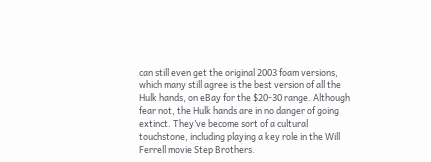can still even get the original 2003 foam versions, which many still agree is the best version of all the Hulk hands, on eBay for the $20-30 range. Although fear not, the Hulk hands are in no danger of going extinct. They’ve become sort of a cultural touchstone, including playing a key role in the Will Ferrell movie Step Brothers.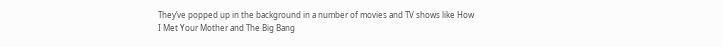They’ve popped up in the background in a number of movies and TV shows like How I Met Your Mother and The Big Bang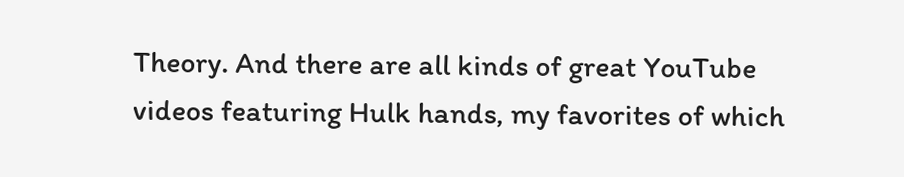Theory. And there are all kinds of great YouTube videos featuring Hulk hands, my favorites of which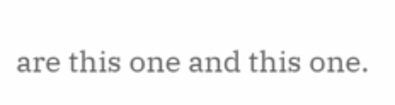are this one and this one.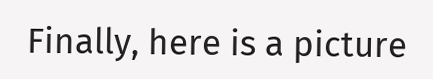Finally, here is a picture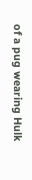of a pug wearing Hulk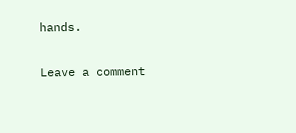hands.

Leave a comment